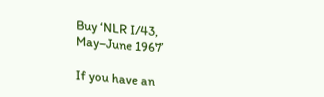Buy ‘NLR I/43, May–June 1967’

If you have an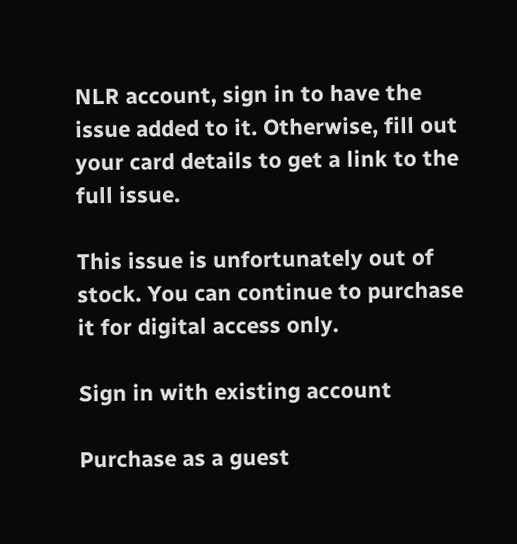NLR account, sign in to have the issue added to it. Otherwise, fill out your card details to get a link to the full issue.

This issue is unfortunately out of stock. You can continue to purchase it for digital access only.

Sign in with existing account

Purchase as a guest